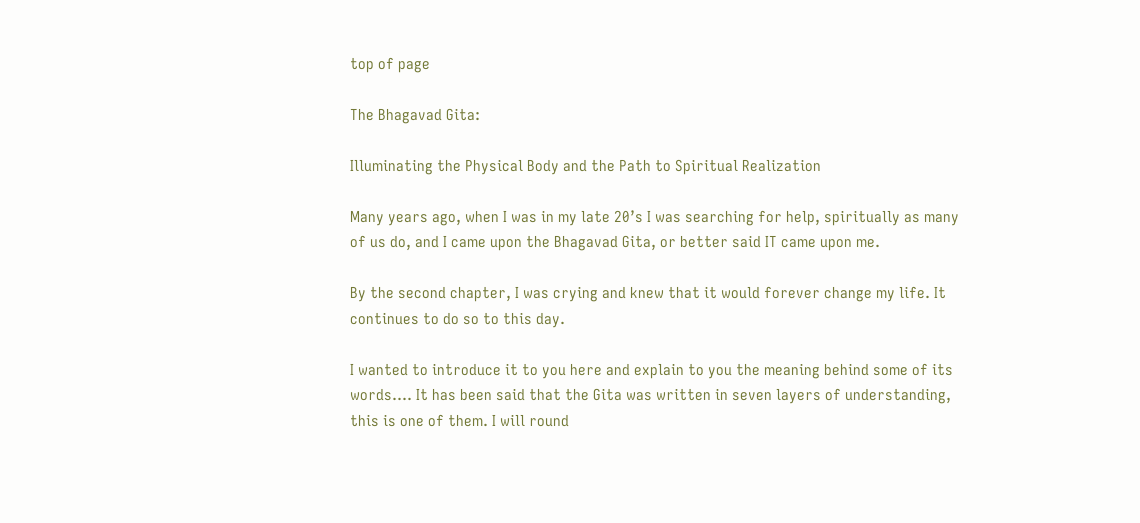top of page

The Bhagavad Gita:

Illuminating the Physical Body and the Path to Spiritual Realization

Many years ago, when I was in my late 20’s I was searching for help, spiritually as many of us do, and I came upon the Bhagavad Gita, or better said IT came upon me.

By the second chapter, I was crying and knew that it would forever change my life. It continues to do so to this day.

I wanted to introduce it to you here and explain to you the meaning behind some of its words…. It has been said that the Gita was written in seven layers of understanding, this is one of them. I will round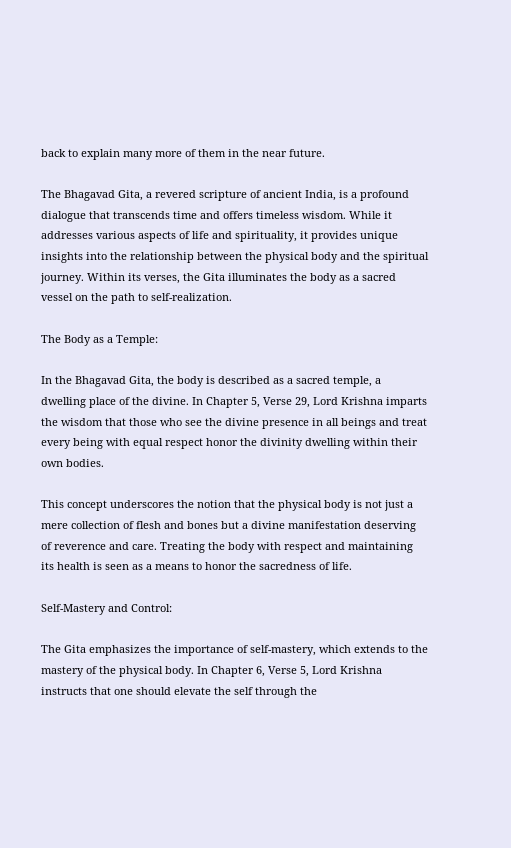back to explain many more of them in the near future.

The Bhagavad Gita, a revered scripture of ancient India, is a profound dialogue that transcends time and offers timeless wisdom. While it addresses various aspects of life and spirituality, it provides unique insights into the relationship between the physical body and the spiritual journey. Within its verses, the Gita illuminates the body as a sacred vessel on the path to self-realization.

The Body as a Temple:

In the Bhagavad Gita, the body is described as a sacred temple, a dwelling place of the divine. In Chapter 5, Verse 29, Lord Krishna imparts the wisdom that those who see the divine presence in all beings and treat every being with equal respect honor the divinity dwelling within their own bodies.

This concept underscores the notion that the physical body is not just a mere collection of flesh and bones but a divine manifestation deserving of reverence and care. Treating the body with respect and maintaining its health is seen as a means to honor the sacredness of life.

Self-Mastery and Control:

The Gita emphasizes the importance of self-mastery, which extends to the mastery of the physical body. In Chapter 6, Verse 5, Lord Krishna instructs that one should elevate the self through the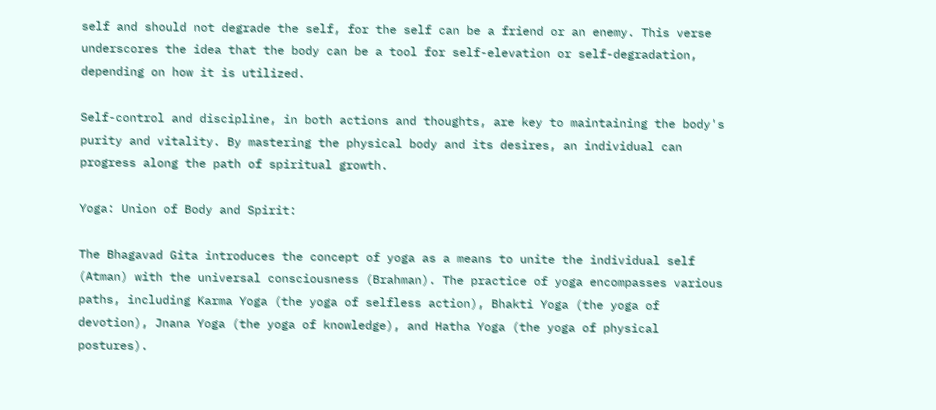self and should not degrade the self, for the self can be a friend or an enemy. This verse underscores the idea that the body can be a tool for self-elevation or self-degradation, depending on how it is utilized.

Self-control and discipline, in both actions and thoughts, are key to maintaining the body's purity and vitality. By mastering the physical body and its desires, an individual can progress along the path of spiritual growth.

Yoga: Union of Body and Spirit:

The Bhagavad Gita introduces the concept of yoga as a means to unite the individual self (Atman) with the universal consciousness (Brahman). The practice of yoga encompasses various paths, including Karma Yoga (the yoga of selfless action), Bhakti Yoga (the yoga of devotion), Jnana Yoga (the yoga of knowledge), and Hatha Yoga (the yoga of physical postures).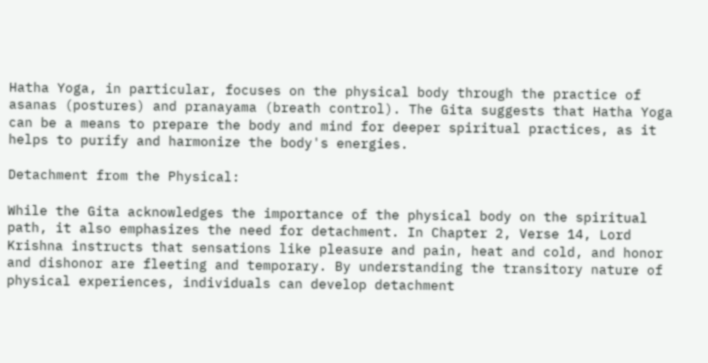Hatha Yoga, in particular, focuses on the physical body through the practice of asanas (postures) and pranayama (breath control). The Gita suggests that Hatha Yoga can be a means to prepare the body and mind for deeper spiritual practices, as it helps to purify and harmonize the body's energies.

Detachment from the Physical:

While the Gita acknowledges the importance of the physical body on the spiritual path, it also emphasizes the need for detachment. In Chapter 2, Verse 14, Lord Krishna instructs that sensations like pleasure and pain, heat and cold, and honor and dishonor are fleeting and temporary. By understanding the transitory nature of physical experiences, individuals can develop detachment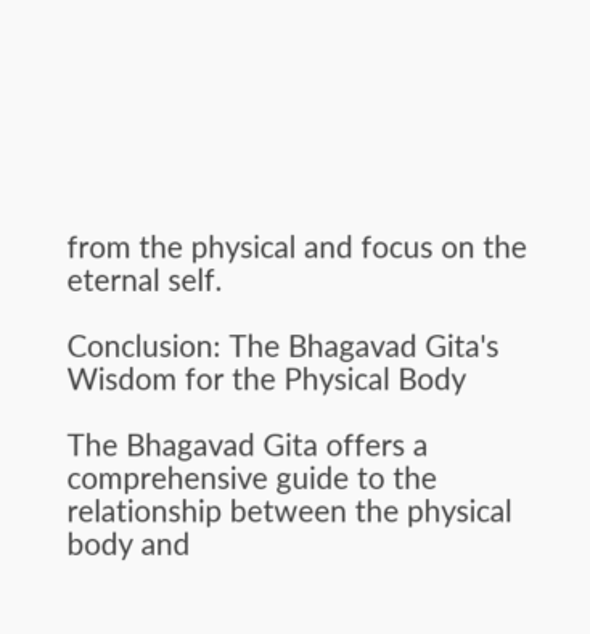from the physical and focus on the eternal self.

Conclusion: The Bhagavad Gita's Wisdom for the Physical Body

The Bhagavad Gita offers a comprehensive guide to the relationship between the physical body and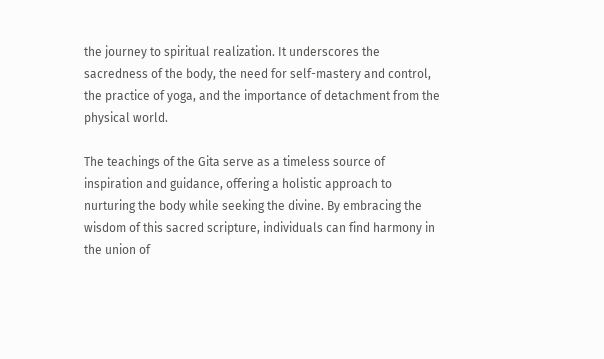the journey to spiritual realization. It underscores the sacredness of the body, the need for self-mastery and control, the practice of yoga, and the importance of detachment from the physical world.

The teachings of the Gita serve as a timeless source of inspiration and guidance, offering a holistic approach to nurturing the body while seeking the divine. By embracing the wisdom of this sacred scripture, individuals can find harmony in the union of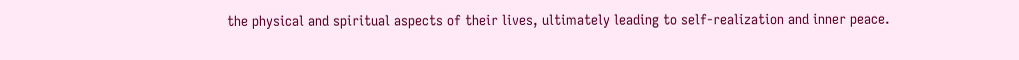the physical and spiritual aspects of their lives, ultimately leading to self-realization and inner peace.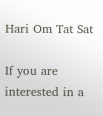Hari Om Tat Sat

If you are interested in a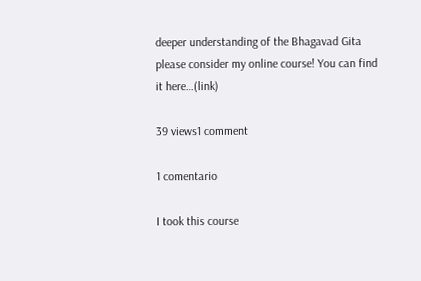deeper understanding of the Bhagavad Gita please consider my online course! You can find it here…(link)

39 views1 comment

1 comentario

I took this course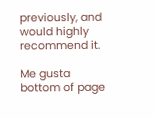previously, and would highly recommend it.

Me gusta
bottom of page